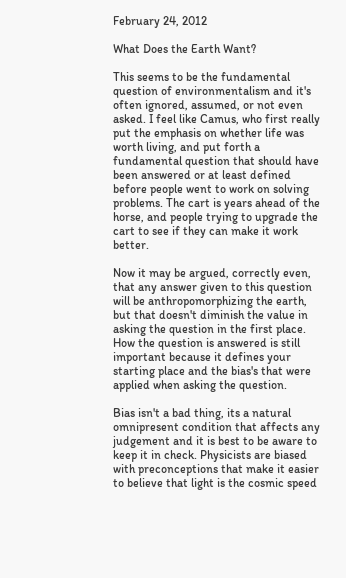February 24, 2012

What Does the Earth Want?

This seems to be the fundamental question of environmentalism and it's often ignored, assumed, or not even asked. I feel like Camus, who first really put the emphasis on whether life was worth living, and put forth a fundamental question that should have been answered or at least defined before people went to work on solving problems. The cart is years ahead of the horse, and people trying to upgrade the cart to see if they can make it work better.

Now it may be argued, correctly even, that any answer given to this question will be anthropomorphizing the earth, but that doesn't diminish the value in asking the question in the first place. How the question is answered is still important because it defines your starting place and the bias's that were applied when asking the question.

Bias isn't a bad thing, its a natural omnipresent condition that affects any judgement and it is best to be aware to keep it in check. Physicists are biased with preconceptions that make it easier to believe that light is the cosmic speed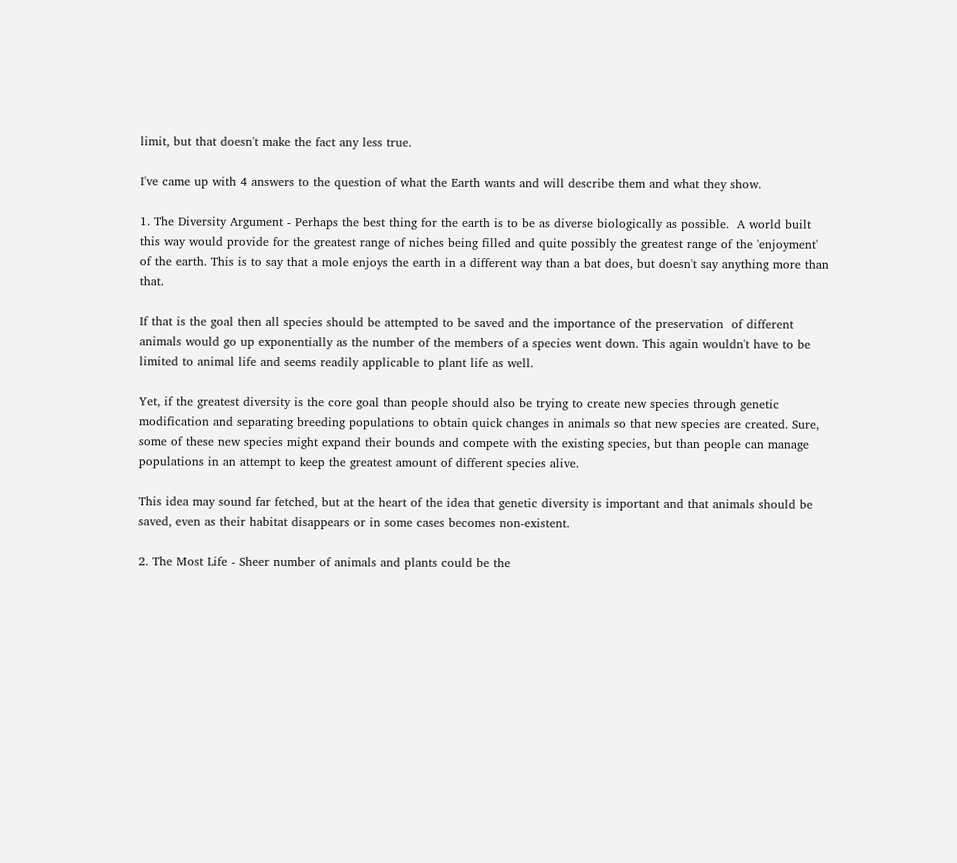limit, but that doesn't make the fact any less true.

I've came up with 4 answers to the question of what the Earth wants and will describe them and what they show.

1. The Diversity Argument - Perhaps the best thing for the earth is to be as diverse biologically as possible.  A world built this way would provide for the greatest range of niches being filled and quite possibly the greatest range of the 'enjoyment' of the earth. This is to say that a mole enjoys the earth in a different way than a bat does, but doesn't say anything more than that.

If that is the goal then all species should be attempted to be saved and the importance of the preservation  of different animals would go up exponentially as the number of the members of a species went down. This again wouldn't have to be limited to animal life and seems readily applicable to plant life as well.

Yet, if the greatest diversity is the core goal than people should also be trying to create new species through genetic modification and separating breeding populations to obtain quick changes in animals so that new species are created. Sure, some of these new species might expand their bounds and compete with the existing species, but than people can manage populations in an attempt to keep the greatest amount of different species alive.

This idea may sound far fetched, but at the heart of the idea that genetic diversity is important and that animals should be saved, even as their habitat disappears or in some cases becomes non-existent.

2. The Most Life - Sheer number of animals and plants could be the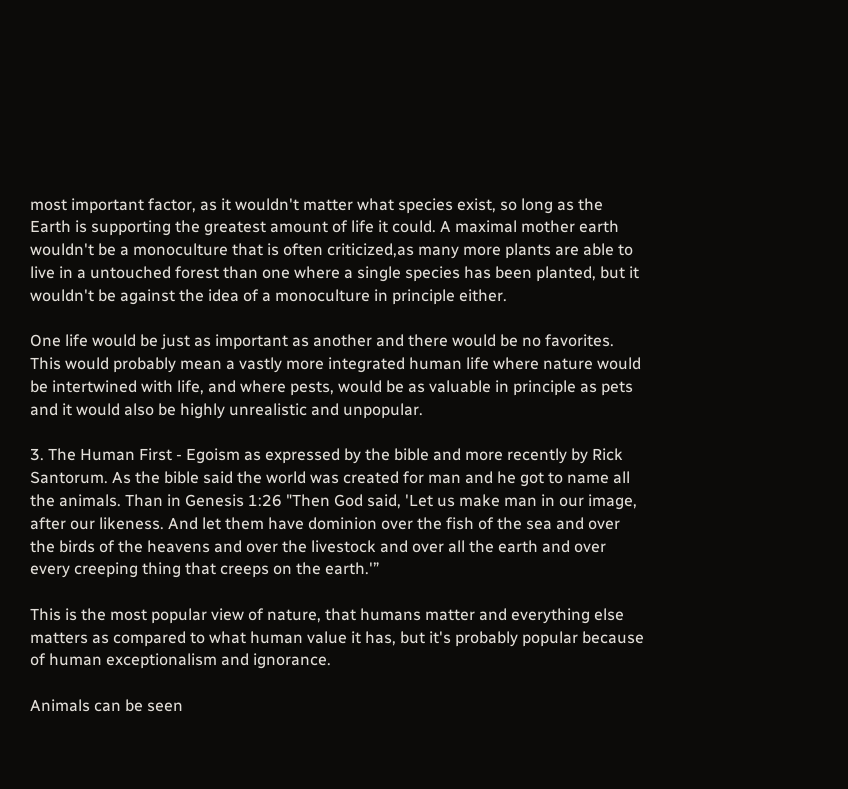most important factor, as it wouldn't matter what species exist, so long as the Earth is supporting the greatest amount of life it could. A maximal mother earth wouldn't be a monoculture that is often criticized,as many more plants are able to live in a untouched forest than one where a single species has been planted, but it wouldn't be against the idea of a monoculture in principle either.

One life would be just as important as another and there would be no favorites. This would probably mean a vastly more integrated human life where nature would be intertwined with life, and where pests, would be as valuable in principle as pets and it would also be highly unrealistic and unpopular.

3. The Human First - Egoism as expressed by the bible and more recently by Rick Santorum. As the bible said the world was created for man and he got to name all the animals. Than in Genesis 1:26 "Then God said, 'Let us make man in our image, after our likeness. And let them have dominion over the fish of the sea and over the birds of the heavens and over the livestock and over all the earth and over every creeping thing that creeps on the earth.'”

This is the most popular view of nature, that humans matter and everything else matters as compared to what human value it has, but it's probably popular because of human exceptionalism and ignorance.

Animals can be seen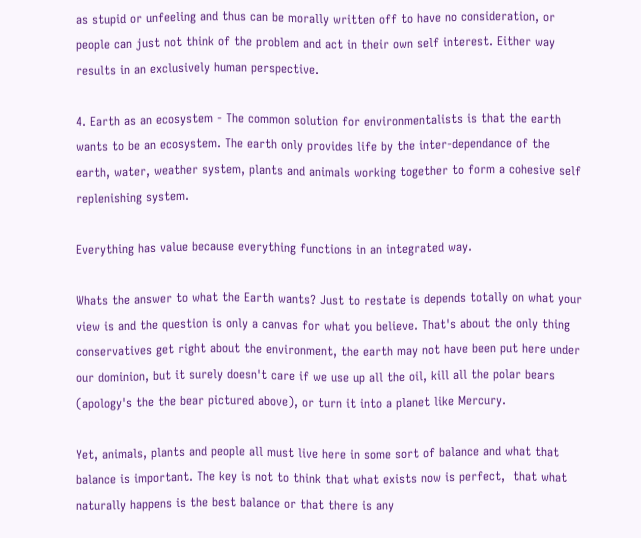as stupid or unfeeling and thus can be morally written off to have no consideration, or people can just not think of the problem and act in their own self interest. Either way results in an exclusively human perspective.

4. Earth as an ecosystem - The common solution for environmentalists is that the earth wants to be an ecosystem. The earth only provides life by the inter-dependance of the earth, water, weather system, plants and animals working together to form a cohesive self replenishing system.

Everything has value because everything functions in an integrated way.

Whats the answer to what the Earth wants? Just to restate is depends totally on what your view is and the question is only a canvas for what you believe. That's about the only thing conservatives get right about the environment, the earth may not have been put here under our dominion, but it surely doesn't care if we use up all the oil, kill all the polar bears (apology's the the bear pictured above), or turn it into a planet like Mercury.

Yet, animals, plants and people all must live here in some sort of balance and what that balance is important. The key is not to think that what exists now is perfect,  that what naturally happens is the best balance or that there is any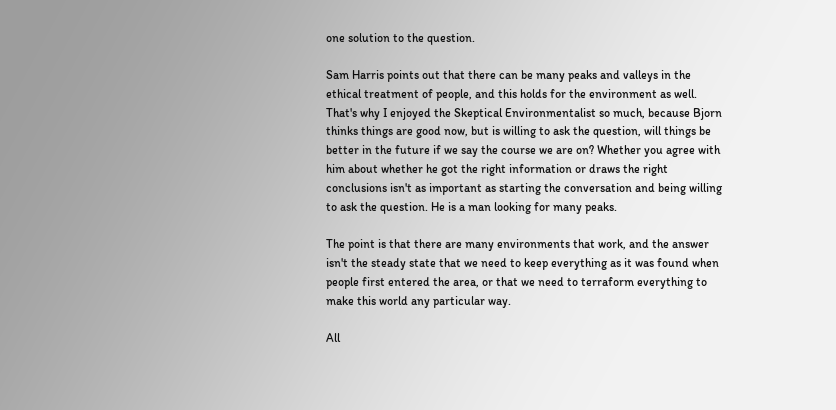one solution to the question.

Sam Harris points out that there can be many peaks and valleys in the ethical treatment of people, and this holds for the environment as well. That's why I enjoyed the Skeptical Environmentalist so much, because Bjorn thinks things are good now, but is willing to ask the question, will things be better in the future if we say the course we are on? Whether you agree with him about whether he got the right information or draws the right conclusions isn't as important as starting the conversation and being willing to ask the question. He is a man looking for many peaks.

The point is that there are many environments that work, and the answer isn't the steady state that we need to keep everything as it was found when people first entered the area, or that we need to terraform everything to make this world any particular way.

All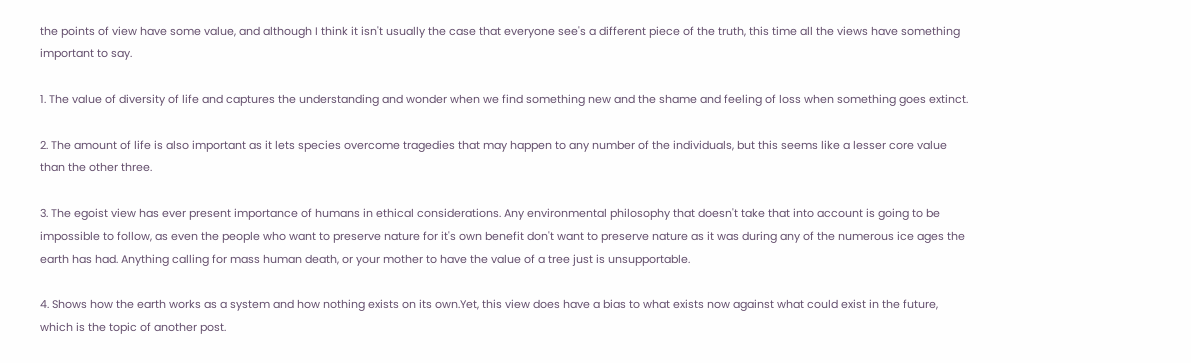the points of view have some value, and although I think it isn't usually the case that everyone see's a different piece of the truth, this time all the views have something important to say.

1. The value of diversity of life and captures the understanding and wonder when we find something new and the shame and feeling of loss when something goes extinct.

2. The amount of life is also important as it lets species overcome tragedies that may happen to any number of the individuals, but this seems like a lesser core value than the other three.

3. The egoist view has ever present importance of humans in ethical considerations. Any environmental philosophy that doesn't take that into account is going to be impossible to follow, as even the people who want to preserve nature for it's own benefit don't want to preserve nature as it was during any of the numerous ice ages the earth has had. Anything calling for mass human death, or your mother to have the value of a tree just is unsupportable.

4. Shows how the earth works as a system and how nothing exists on its own.Yet, this view does have a bias to what exists now against what could exist in the future, which is the topic of another post.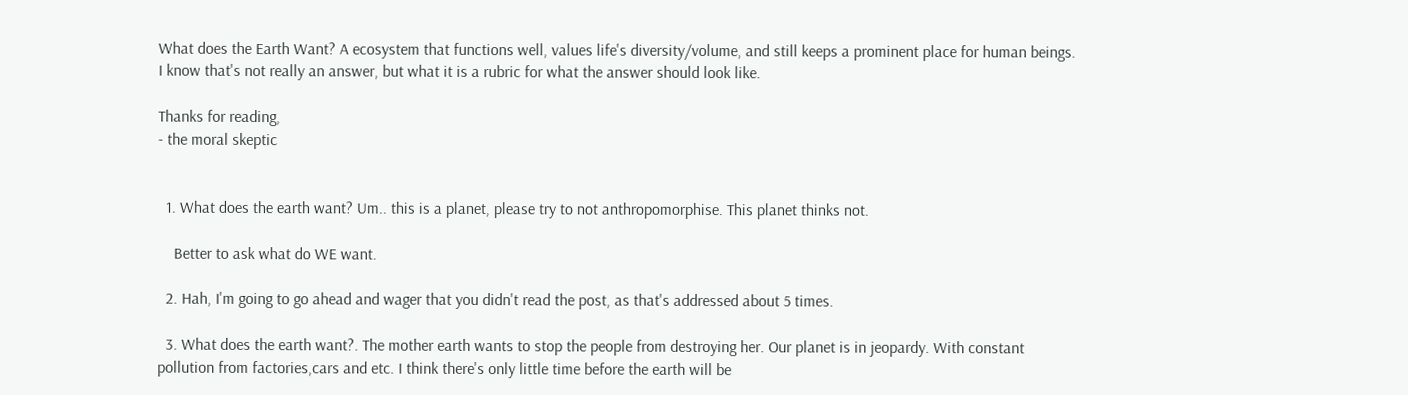What does the Earth Want? A ecosystem that functions well, values life's diversity/volume, and still keeps a prominent place for human beings. I know that's not really an answer, but what it is a rubric for what the answer should look like.

Thanks for reading,
- the moral skeptic


  1. What does the earth want? Um.. this is a planet, please try to not anthropomorphise. This planet thinks not.

    Better to ask what do WE want.

  2. Hah, I'm going to go ahead and wager that you didn't read the post, as that's addressed about 5 times.

  3. What does the earth want?. The mother earth wants to stop the people from destroying her. Our planet is in jeopardy. With constant pollution from factories,cars and etc. I think there's only little time before the earth will be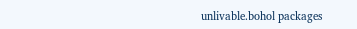unlivable.bohol packages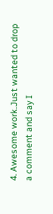4. Awesome work.Just wanted to drop a comment and say I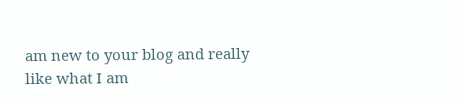am new to your blog and really like what I am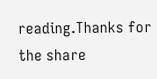reading.Thanks for the share